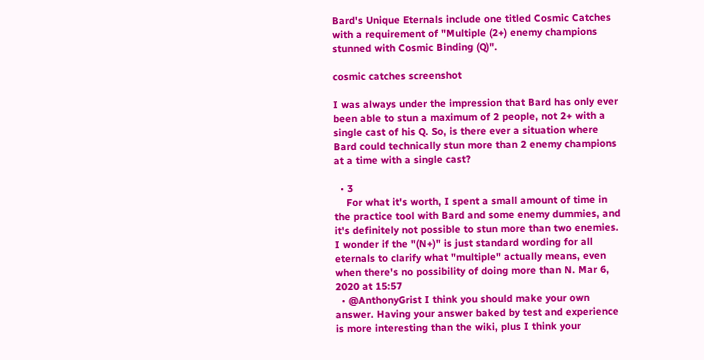Bard's Unique Eternals include one titled Cosmic Catches with a requirement of "Multiple (2+) enemy champions stunned with Cosmic Binding (Q)".

cosmic catches screenshot

I was always under the impression that Bard has only ever been able to stun a maximum of 2 people, not 2+ with a single cast of his Q. So, is there ever a situation where Bard could technically stun more than 2 enemy champions at a time with a single cast?

  • 3
    For what it's worth, I spent a small amount of time in the practice tool with Bard and some enemy dummies, and it's definitely not possible to stun more than two enemies. I wonder if the "(N+)" is just standard wording for all eternals to clarify what "multiple" actually means, even when there's no possibility of doing more than N. Mar 6, 2020 at 15:57
  • @AnthonyGrist I think you should make your own answer. Having your answer baked by test and experience is more interesting than the wiki, plus I think your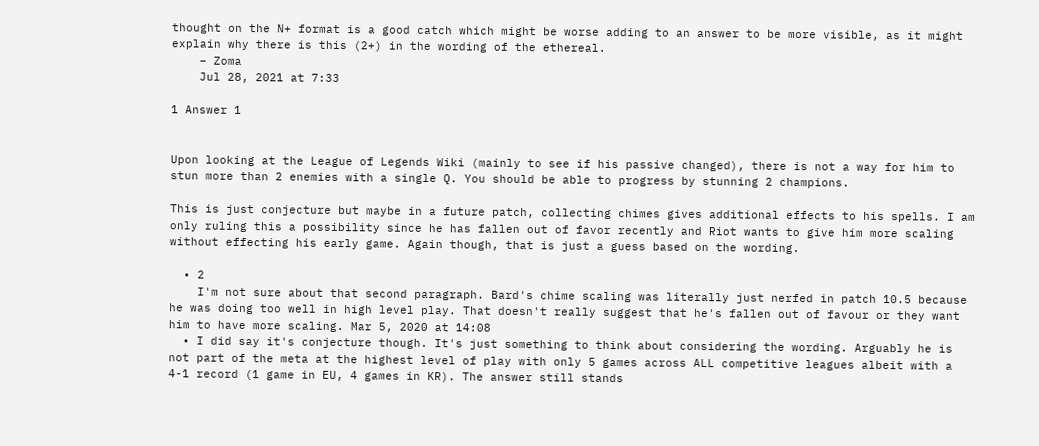thought on the N+ format is a good catch which might be worse adding to an answer to be more visible, as it might explain why there is this (2+) in the wording of the ethereal.
    – Zoma
    Jul 28, 2021 at 7:33

1 Answer 1


Upon looking at the League of Legends Wiki (mainly to see if his passive changed), there is not a way for him to stun more than 2 enemies with a single Q. You should be able to progress by stunning 2 champions.

This is just conjecture but maybe in a future patch, collecting chimes gives additional effects to his spells. I am only ruling this a possibility since he has fallen out of favor recently and Riot wants to give him more scaling without effecting his early game. Again though, that is just a guess based on the wording.

  • 2
    I'm not sure about that second paragraph. Bard's chime scaling was literally just nerfed in patch 10.5 because he was doing too well in high level play. That doesn't really suggest that he's fallen out of favour or they want him to have more scaling. Mar 5, 2020 at 14:08
  • I did say it's conjecture though. It's just something to think about considering the wording. Arguably he is not part of the meta at the highest level of play with only 5 games across ALL competitive leagues albeit with a 4-1 record (1 game in EU, 4 games in KR). The answer still stands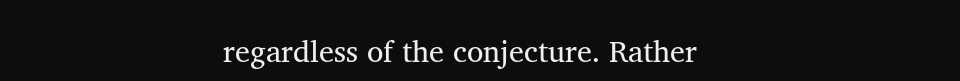regardless of the conjecture. Rather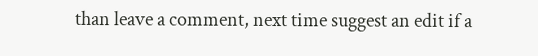than leave a comment, next time suggest an edit if a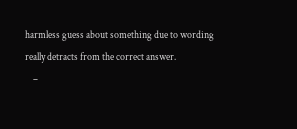harmless guess about something due to wording really detracts from the correct answer.
    –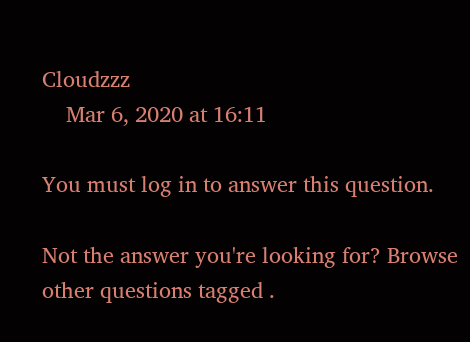Cloudzzz
    Mar 6, 2020 at 16:11

You must log in to answer this question.

Not the answer you're looking for? Browse other questions tagged .